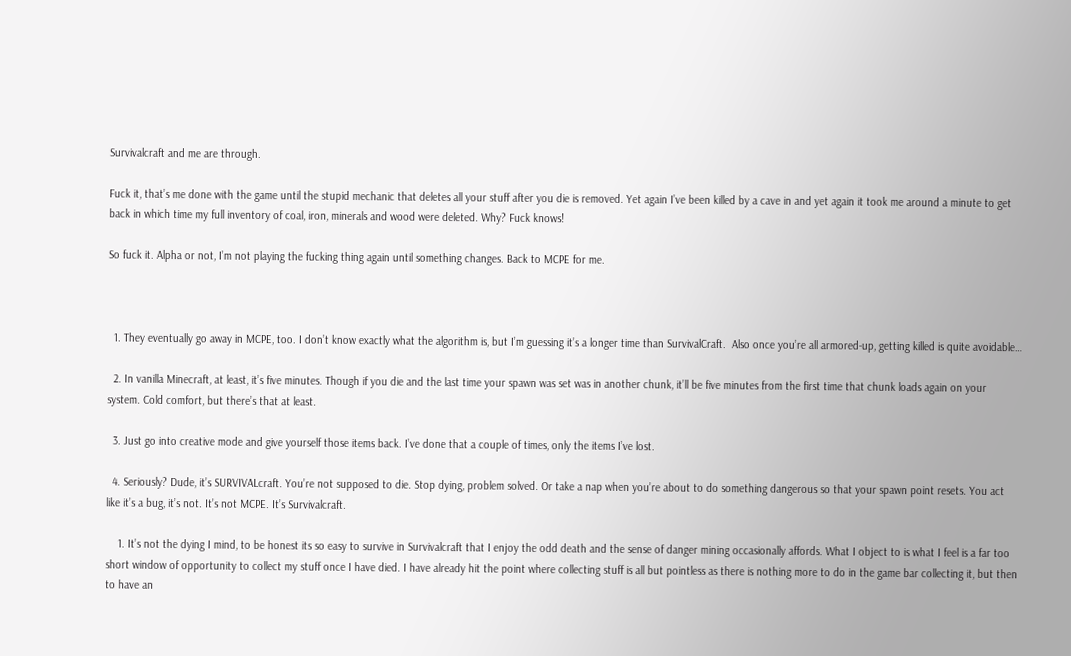Survivalcraft and me are through.

Fuck it, that’s me done with the game until the stupid mechanic that deletes all your stuff after you die is removed. Yet again I’ve been killed by a cave in and yet again it took me around a minute to get back in which time my full inventory of coal, iron, minerals and wood were deleted. Why? Fuck knows!

So fuck it. Alpha or not, I’m not playing the fucking thing again until something changes. Back to MCPE for me.



  1. They eventually go away in MCPE, too. I don’t know exactly what the algorithm is, but I’m guessing it’s a longer time than SurvivalCraft.  Also once you’re all armored-up, getting killed is quite avoidable…

  2. In vanilla Minecraft, at least, it’s five minutes. Though if you die and the last time your spawn was set was in another chunk, it’ll be five minutes from the first time that chunk loads again on your system. Cold comfort, but there’s that at least.

  3. Just go into creative mode and give yourself those items back. I’ve done that a couple of times, only the items I’ve lost.

  4. Seriously? Dude, it’s SURVIVALcraft. You’re not supposed to die. Stop dying, problem solved. Or take a nap when you’re about to do something dangerous so that your spawn point resets. You act like it’s a bug, it’s not. It’s not MCPE. It’s Survivalcraft.

    1. It’s not the dying I mind, to be honest its so easy to survive in Survivalcraft that I enjoy the odd death and the sense of danger mining occasionally affords. What I object to is what I feel is a far too short window of opportunity to collect my stuff once I have died. I have already hit the point where collecting stuff is all but pointless as there is nothing more to do in the game bar collecting it, but then to have an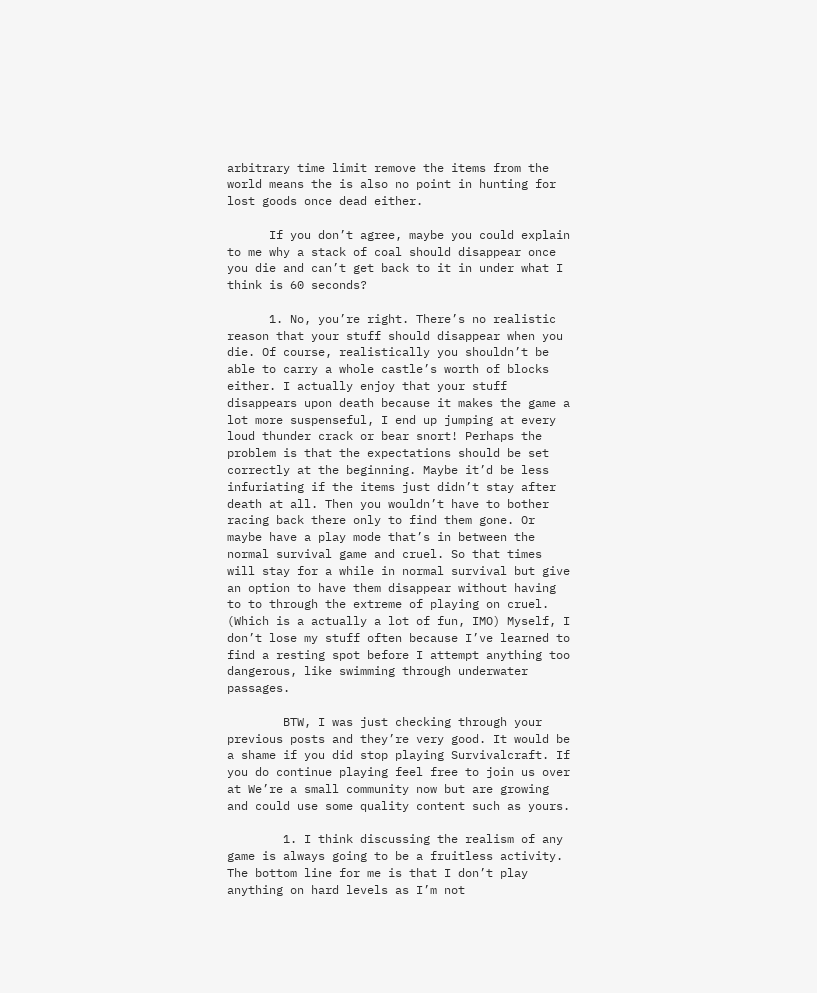arbitrary time limit remove the items from the world means the is also no point in hunting for lost goods once dead either.

      If you don’t agree, maybe you could explain to me why a stack of coal should disappear once you die and can’t get back to it in under what I think is 60 seconds?

      1. No, you’re right. There’s no realistic reason that your stuff should disappear when you die. Of course, realistically you shouldn’t be able to carry a whole castle’s worth of blocks either. I actually enjoy that your stuff disappears upon death because it makes the game a lot more suspenseful, I end up jumping at every loud thunder crack or bear snort! Perhaps the problem is that the expectations should be set correctly at the beginning. Maybe it’d be less infuriating if the items just didn’t stay after death at all. Then you wouldn’t have to bother racing back there only to find them gone. Or maybe have a play mode that’s in between the normal survival game and cruel. So that times will stay for a while in normal survival but give an option to have them disappear without having to to through the extreme of playing on cruel. (Which is a actually a lot of fun, IMO) Myself, I don’t lose my stuff often because I’ve learned to find a resting spot before I attempt anything too dangerous, like swimming through underwater passages.

        BTW, I was just checking through your previous posts and they’re very good. It would be a shame if you did stop playing Survivalcraft. If you do continue playing feel free to join us over at We’re a small community now but are growing and could use some quality content such as yours.

        1. I think discussing the realism of any game is always going to be a fruitless activity. The bottom line for me is that I don’t play anything on hard levels as I’m not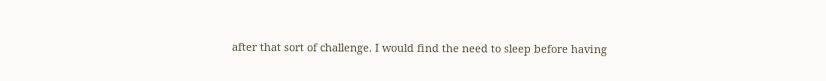after that sort of challenge. I would find the need to sleep before having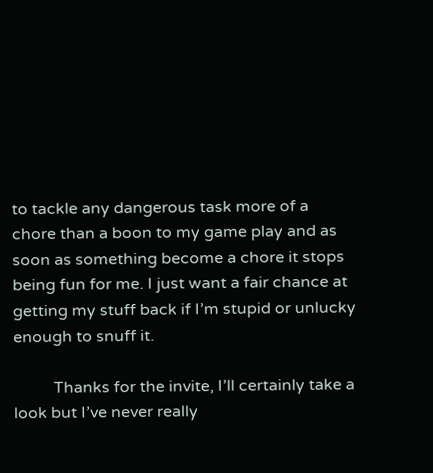to tackle any dangerous task more of a chore than a boon to my game play and as soon as something become a chore it stops being fun for me. I just want a fair chance at getting my stuff back if I’m stupid or unlucky enough to snuff it.

          Thanks for the invite, I’ll certainly take a look but I’ve never really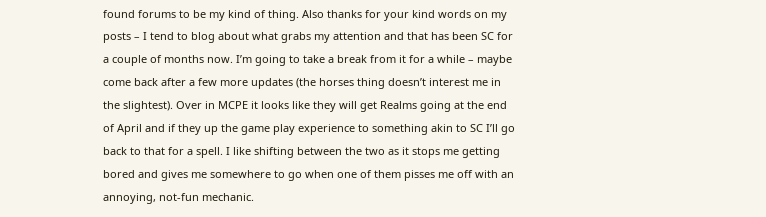found forums to be my kind of thing. Also thanks for your kind words on my posts – I tend to blog about what grabs my attention and that has been SC for a couple of months now. I’m going to take a break from it for a while – maybe come back after a few more updates (the horses thing doesn’t interest me in the slightest). Over in MCPE it looks like they will get Realms going at the end of April and if they up the game play experience to something akin to SC I’ll go back to that for a spell. I like shifting between the two as it stops me getting bored and gives me somewhere to go when one of them pisses me off with an annoying, not-fun mechanic.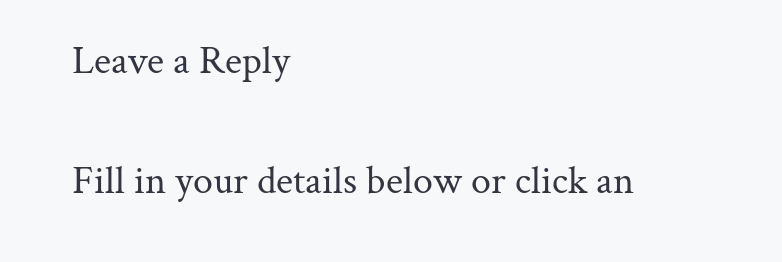Leave a Reply

Fill in your details below or click an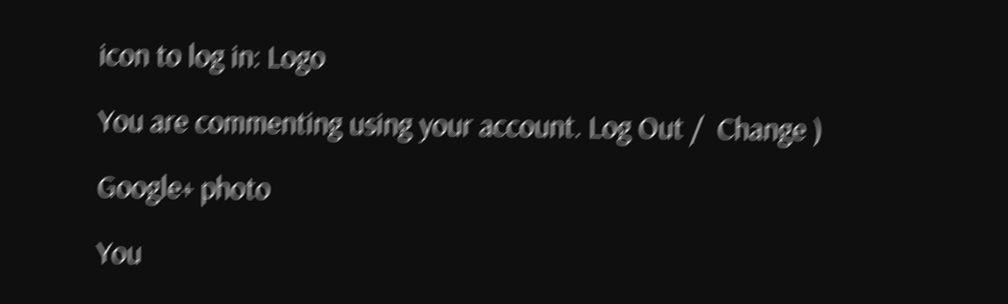icon to log in: Logo

You are commenting using your account. Log Out /  Change )

Google+ photo

You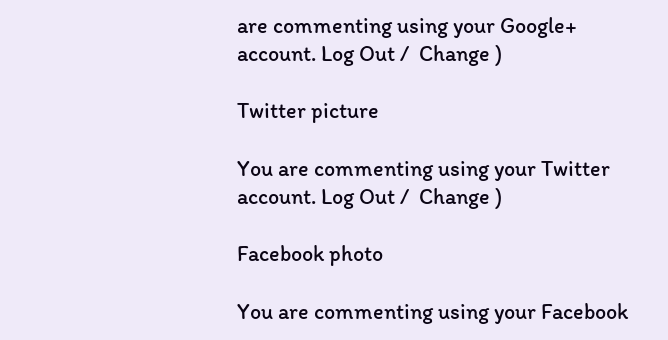are commenting using your Google+ account. Log Out /  Change )

Twitter picture

You are commenting using your Twitter account. Log Out /  Change )

Facebook photo

You are commenting using your Facebook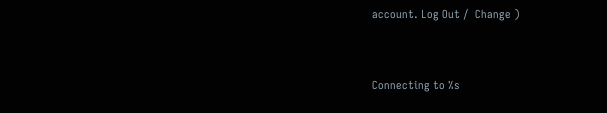account. Log Out /  Change )


Connecting to %s